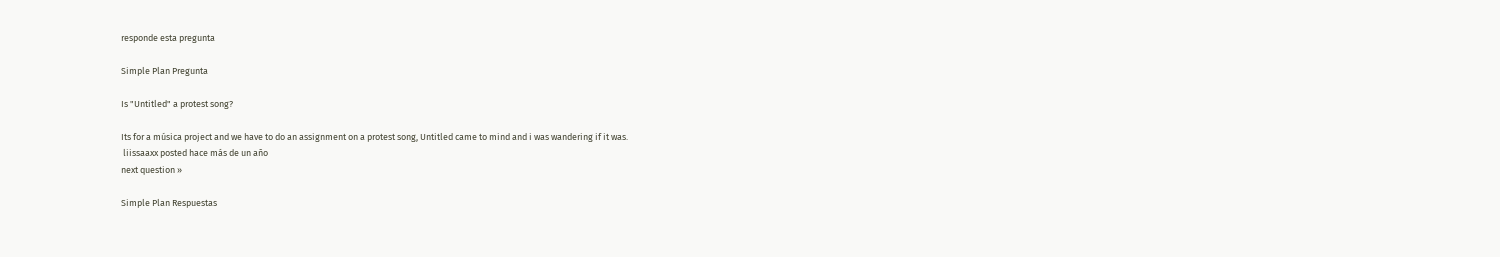responde esta pregunta

Simple Plan Pregunta

Is "Untitled" a protest song?

Its for a música project and we have to do an assignment on a protest song, Untitled came to mind and i was wandering if it was.
 liissaaxx posted hace más de un año
next question »

Simple Plan Respuestas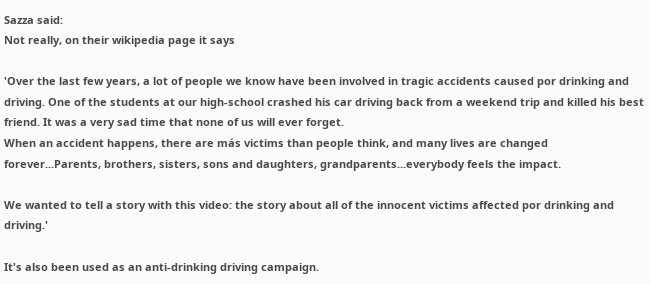Sazza said:
Not really, on their wikipedia page it says

'Over the last few years, a lot of people we know have been involved in tragic accidents caused por drinking and driving. One of the students at our high-school crashed his car driving back from a weekend trip and killed his best friend. It was a very sad time that none of us will ever forget.
When an accident happens, there are más victims than people think, and many lives are changed forever...Parents, brothers, sisters, sons and daughters, grandparents...everybody feels the impact.

We wanted to tell a story with this video: the story about all of the innocent victims affected por drinking and driving.'

It's also been used as an anti-drinking driving campaign.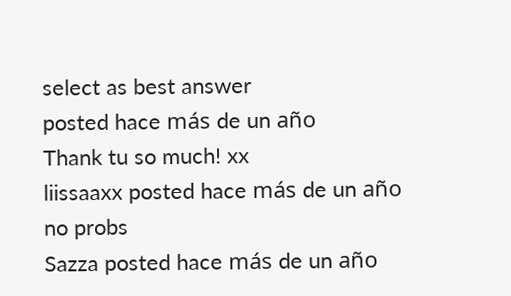select as best answer
posted hace más de un año
Thank tu so much! xx
liissaaxx posted hace más de un año
no probs
Sazza posted hace más de un año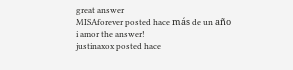great answer
MISAforever posted hace más de un año
i amor the answer!
justinaxox posted hace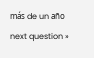más de un año
next question »